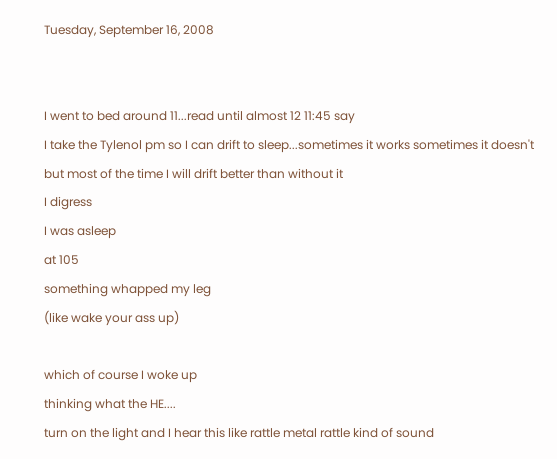Tuesday, September 16, 2008


I went to bed around 11...read until almost 12 11:45 say
I take the Tylenol pm so I can drift to sleep...sometimes it works sometimes it doesn't
but most of the time I will drift better than without it
I digress
I was asleep
at 105
something whapped my leg
(like wake your ass up)

which of course I woke up
thinking what the HE....
turn on the light and I hear this like rattle metal rattle kind of sound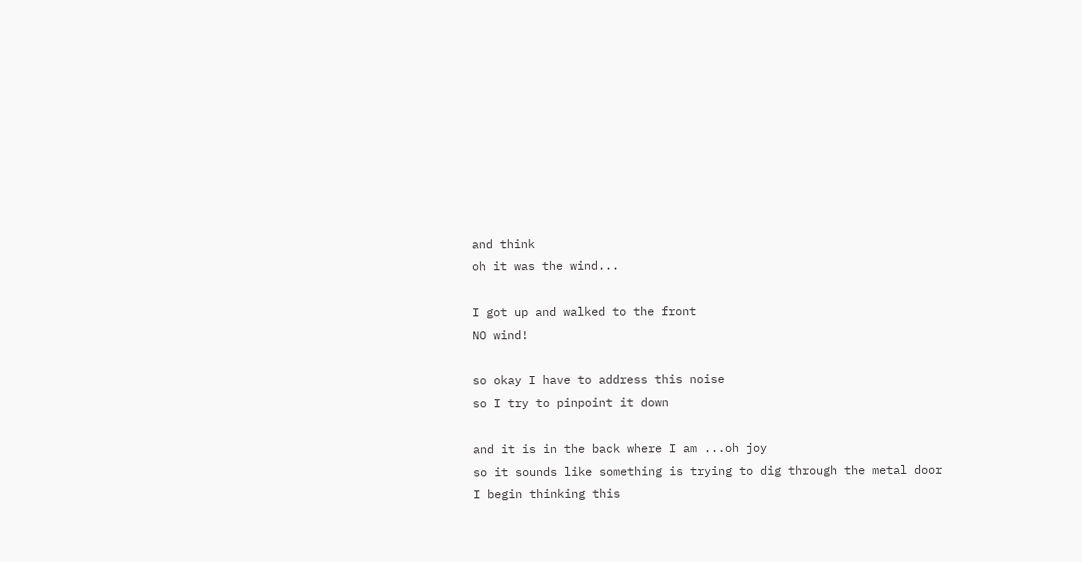and think
oh it was the wind...

I got up and walked to the front
NO wind!

so okay I have to address this noise
so I try to pinpoint it down

and it is in the back where I am ...oh joy
so it sounds like something is trying to dig through the metal door
I begin thinking this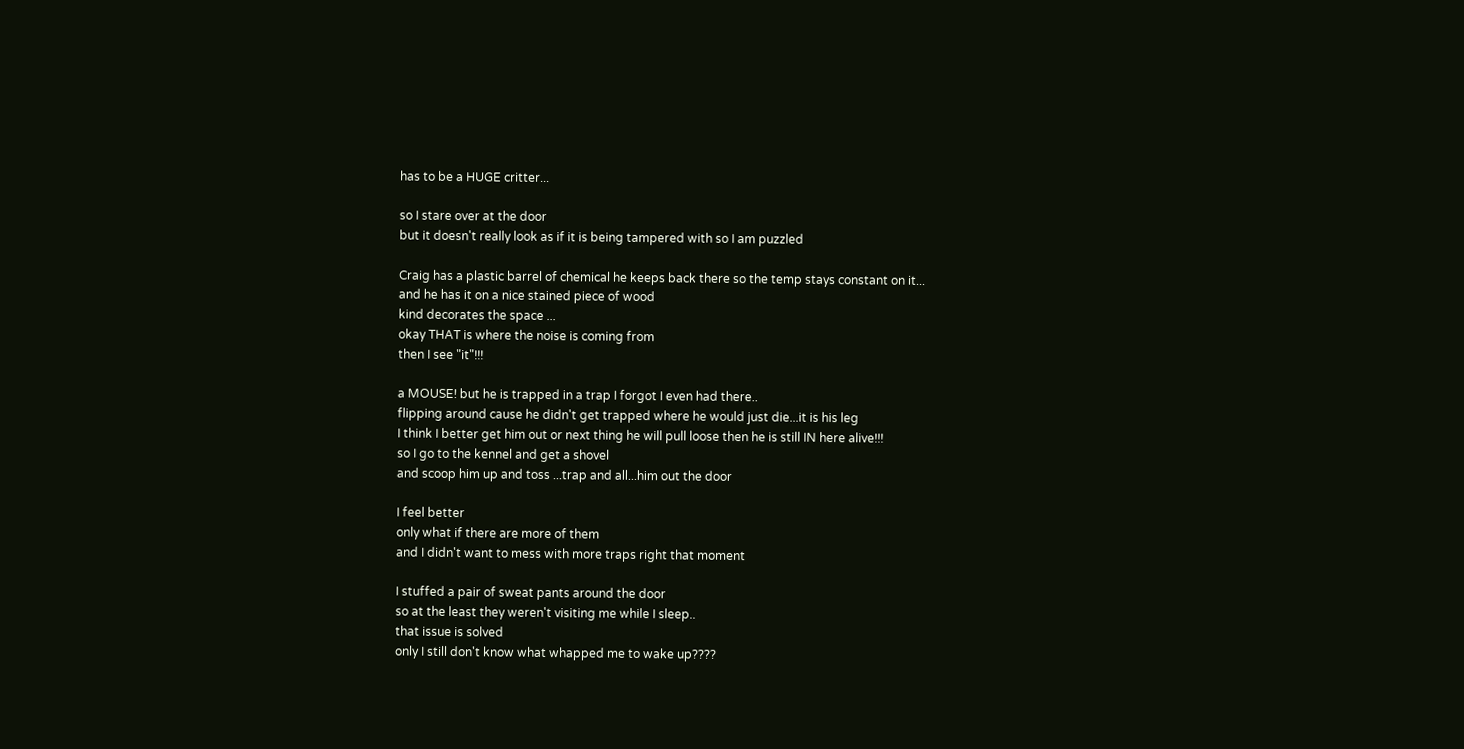has to be a HUGE critter...

so I stare over at the door
but it doesn't really look as if it is being tampered with so I am puzzled

Craig has a plastic barrel of chemical he keeps back there so the temp stays constant on it...
and he has it on a nice stained piece of wood
kind decorates the space ...
okay THAT is where the noise is coming from
then I see "it"!!!

a MOUSE! but he is trapped in a trap I forgot I even had there..
flipping around cause he didn't get trapped where he would just die...it is his leg
I think I better get him out or next thing he will pull loose then he is still IN here alive!!!
so I go to the kennel and get a shovel
and scoop him up and toss ...trap and all...him out the door

I feel better
only what if there are more of them
and I didn't want to mess with more traps right that moment

I stuffed a pair of sweat pants around the door
so at the least they weren't visiting me while I sleep..
that issue is solved
only I still don't know what whapped me to wake up????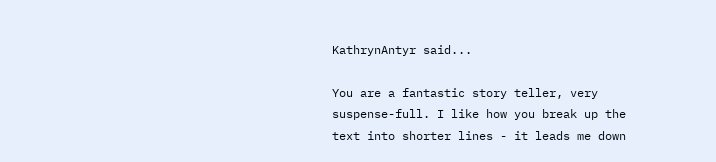KathrynAntyr said...

You are a fantastic story teller, very suspense-full. I like how you break up the text into shorter lines - it leads me down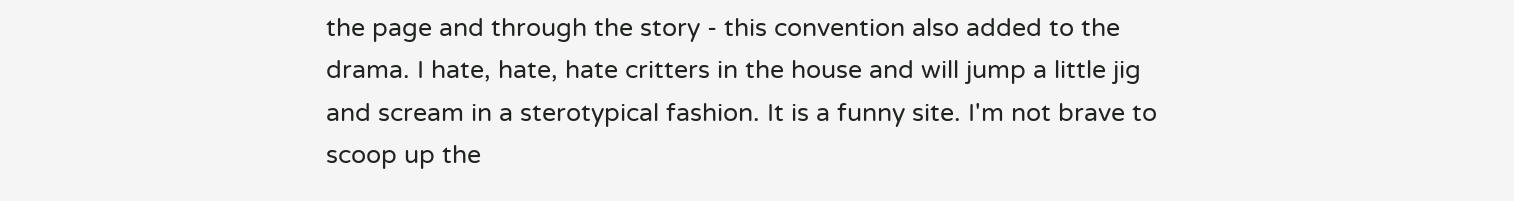the page and through the story - this convention also added to the drama. I hate, hate, hate critters in the house and will jump a little jig and scream in a sterotypical fashion. It is a funny site. I'm not brave to scoop up the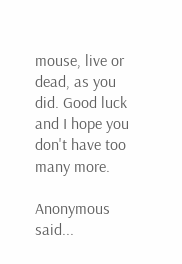mouse, live or dead, as you did. Good luck and I hope you don't have too many more.

Anonymous said...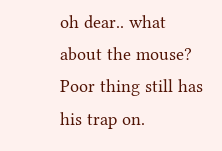oh dear.. what about the mouse? Poor thing still has his trap on.